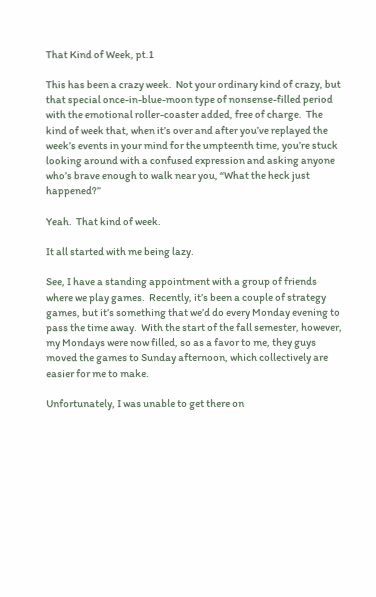That Kind of Week, pt.1

This has been a crazy week.  Not your ordinary kind of crazy, but that special once-in-blue-moon type of nonsense-filled period with the emotional roller-coaster added, free of charge.  The kind of week that, when it’s over and after you’ve replayed the week’s events in your mind for the umpteenth time, you’re stuck looking around with a confused expression and asking anyone who’s brave enough to walk near you, “What the heck just happened?”

Yeah.  That kind of week.

It all started with me being lazy.

See, I have a standing appointment with a group of friends where we play games.  Recently, it’s been a couple of strategy games, but it’s something that we’d do every Monday evening to pass the time away.  With the start of the fall semester, however, my Mondays were now filled, so as a favor to me, they guys moved the games to Sunday afternoon, which collectively are easier for me to make.

Unfortunately, I was unable to get there on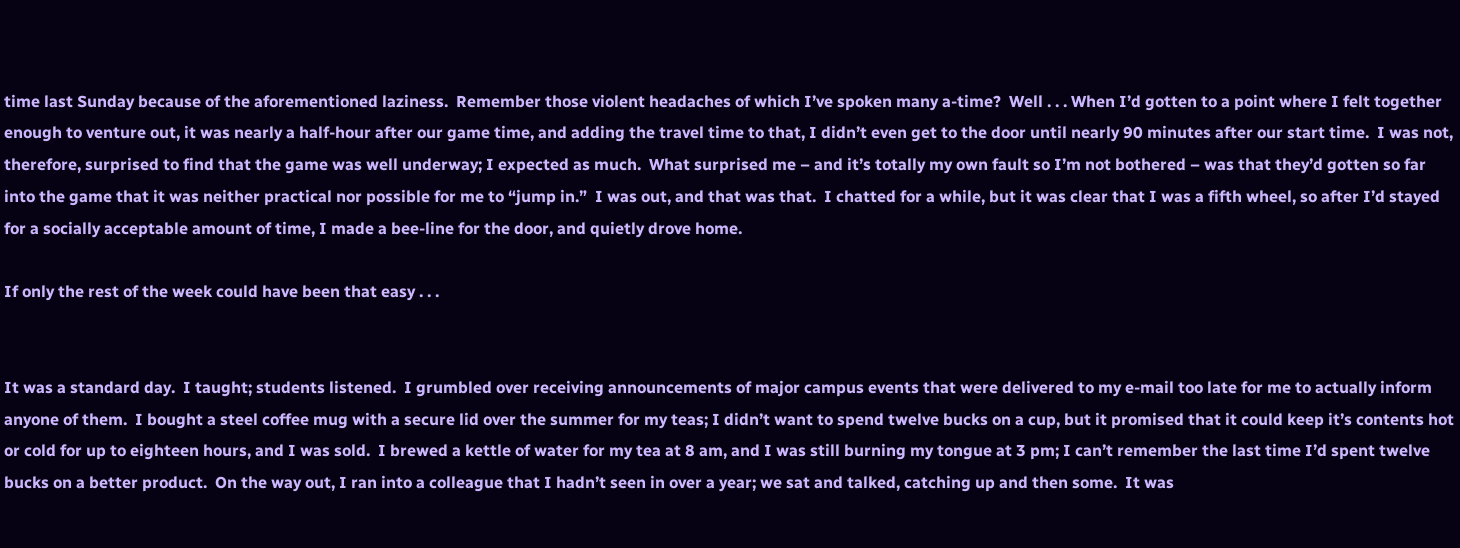time last Sunday because of the aforementioned laziness.  Remember those violent headaches of which I’ve spoken many a-time?  Well . . . When I’d gotten to a point where I felt together enough to venture out, it was nearly a half-hour after our game time, and adding the travel time to that, I didn’t even get to the door until nearly 90 minutes after our start time.  I was not, therefore, surprised to find that the game was well underway; I expected as much.  What surprised me – and it’s totally my own fault so I’m not bothered – was that they’d gotten so far into the game that it was neither practical nor possible for me to “jump in.”  I was out, and that was that.  I chatted for a while, but it was clear that I was a fifth wheel, so after I’d stayed for a socially acceptable amount of time, I made a bee-line for the door, and quietly drove home.

If only the rest of the week could have been that easy . . .


It was a standard day.  I taught; students listened.  I grumbled over receiving announcements of major campus events that were delivered to my e-mail too late for me to actually inform anyone of them.  I bought a steel coffee mug with a secure lid over the summer for my teas; I didn’t want to spend twelve bucks on a cup, but it promised that it could keep it’s contents hot or cold for up to eighteen hours, and I was sold.  I brewed a kettle of water for my tea at 8 am, and I was still burning my tongue at 3 pm; I can’t remember the last time I’d spent twelve bucks on a better product.  On the way out, I ran into a colleague that I hadn’t seen in over a year; we sat and talked, catching up and then some.  It was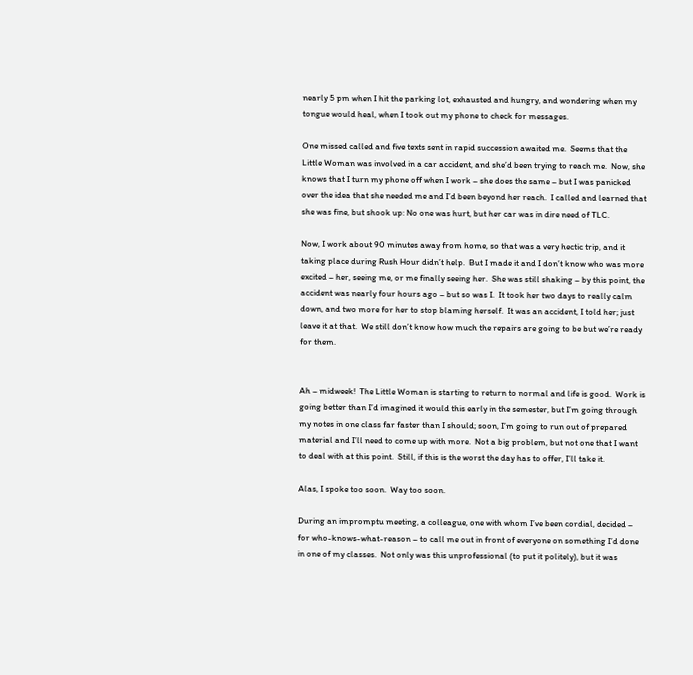nearly 5 pm when I hit the parking lot, exhausted and hungry, and wondering when my tongue would heal, when I took out my phone to check for messages.

One missed called and five texts sent in rapid succession awaited me.  Seems that the Little Woman was involved in a car accident, and she’d been trying to reach me.  Now, she knows that I turn my phone off when I work – she does the same – but I was panicked over the idea that she needed me and I’d been beyond her reach.  I called and learned that she was fine, but shook up: No one was hurt, but her car was in dire need of TLC.

Now, I work about 90 minutes away from home, so that was a very hectic trip, and it taking place during Rush Hour didn’t help.  But I made it and I don’t know who was more excited – her, seeing me, or me finally seeing her.  She was still shaking – by this point, the accident was nearly four hours ago – but so was I.  It took her two days to really calm down, and two more for her to stop blaming herself.  It was an accident, I told her; just leave it at that.  We still don’t know how much the repairs are going to be but we’re ready for them.


Ah – midweek!  The Little Woman is starting to return to normal and life is good.  Work is going better than I’d imagined it would this early in the semester, but I’m going through my notes in one class far faster than I should; soon, I’m going to run out of prepared material and I’ll need to come up with more.  Not a big problem, but not one that I want to deal with at this point.  Still, if this is the worst the day has to offer, I’ll take it.

Alas, I spoke too soon.  Way too soon.

During an impromptu meeting, a colleague, one with whom I’ve been cordial, decided – for who-knows-what-reason – to call me out in front of everyone on something I’d done in one of my classes.  Not only was this unprofessional (to put it politely), but it was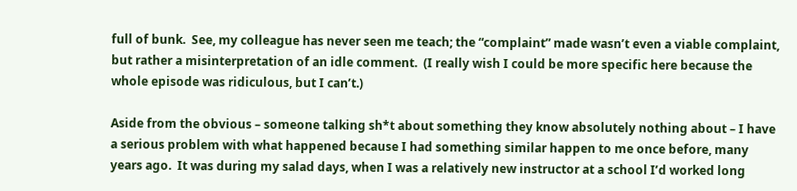full of bunk.  See, my colleague has never seen me teach; the “complaint” made wasn’t even a viable complaint, but rather a misinterpretation of an idle comment.  (I really wish I could be more specific here because the whole episode was ridiculous, but I can’t.)

Aside from the obvious – someone talking sh*t about something they know absolutely nothing about – I have a serious problem with what happened because I had something similar happen to me once before, many years ago.  It was during my salad days, when I was a relatively new instructor at a school I’d worked long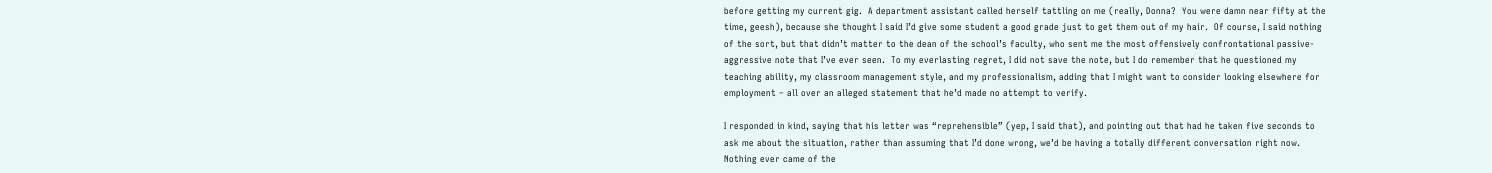before getting my current gig.  A department assistant called herself tattling on me (really, Donna?  You were damn near fifty at the time, geesh), because she thought I said I’d give some student a good grade just to get them out of my hair.  Of course, I said nothing of the sort, but that didn’t matter to the dean of the school’s faculty, who sent me the most offensively confrontational passive-aggressive note that I’ve ever seen.  To my everlasting regret, I did not save the note, but I do remember that he questioned my teaching ability, my classroom management style, and my professionalism, adding that I might want to consider looking elsewhere for employment – all over an alleged statement that he’d made no attempt to verify.

I responded in kind, saying that his letter was “reprehensible” (yep, I said that), and pointing out that had he taken five seconds to ask me about the situation, rather than assuming that I’d done wrong, we’d be having a totally different conversation right now.  Nothing ever came of the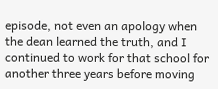episode, not even an apology when the dean learned the truth, and I continued to work for that school for another three years before moving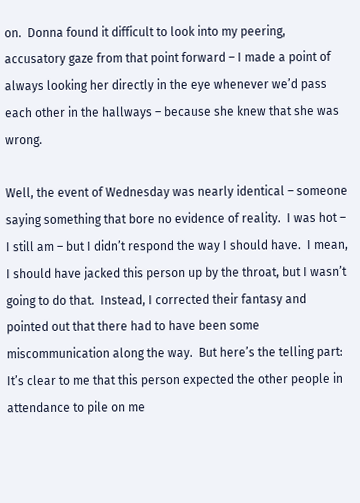on.  Donna found it difficult to look into my peering, accusatory gaze from that point forward – I made a point of always looking her directly in the eye whenever we’d pass each other in the hallways – because she knew that she was wrong.

Well, the event of Wednesday was nearly identical – someone saying something that bore no evidence of reality.  I was hot – I still am – but I didn’t respond the way I should have.  I mean, I should have jacked this person up by the throat, but I wasn’t going to do that.  Instead, I corrected their fantasy and pointed out that there had to have been some miscommunication along the way.  But here’s the telling part:  It’s clear to me that this person expected the other people in attendance to pile on me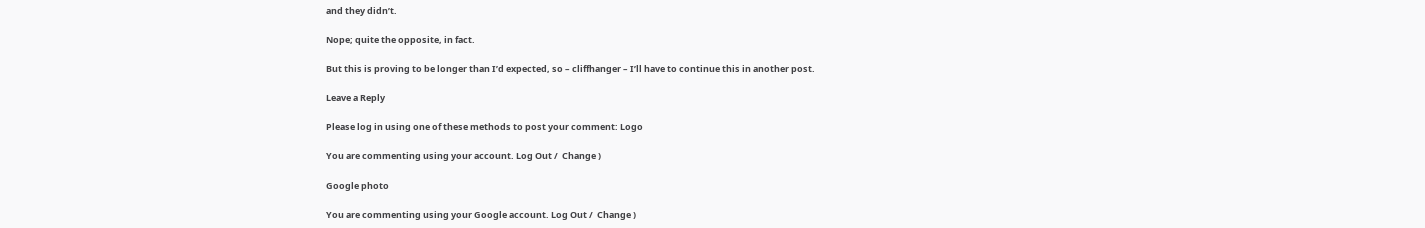and they didn’t.

Nope; quite the opposite, in fact.

But this is proving to be longer than I’d expected, so – cliffhanger – I’ll have to continue this in another post.

Leave a Reply

Please log in using one of these methods to post your comment: Logo

You are commenting using your account. Log Out /  Change )

Google photo

You are commenting using your Google account. Log Out /  Change )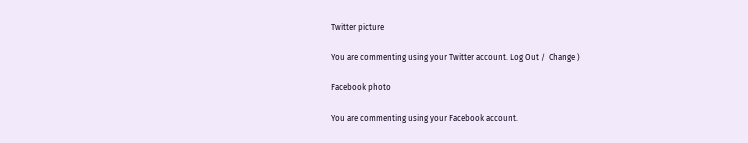Twitter picture

You are commenting using your Twitter account. Log Out /  Change )

Facebook photo

You are commenting using your Facebook account.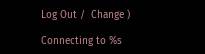Log Out /  Change )

Connecting to %s